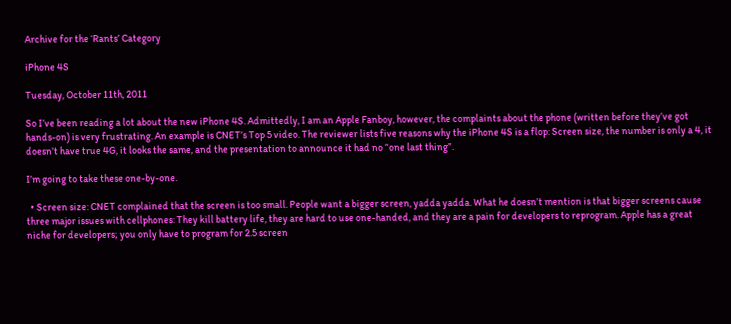Archive for the ‘Rants’ Category

iPhone 4S

Tuesday, October 11th, 2011

So I’ve been reading a lot about the new iPhone 4S. Admittedly, I am an Apple Fanboy, however, the complaints about the phone (written before they’ve got hands-on) is very frustrating. An example is CNET’s Top 5 video. The reviewer lists five reasons why the iPhone 4S is a flop: Screen size, the number is only a 4, it doesn’t have true 4G, it looks the same, and the presentation to announce it had no “one last thing”.

I’m going to take these one-by-one.

  • Screen size: CNET complained that the screen is too small. People want a bigger screen, yadda yadda. What he doesn’t mention is that bigger screens cause three major issues with cellphones: They kill battery life, they are hard to use one-handed, and they are a pain for developers to reprogram. Apple has a great niche for developers; you only have to program for 2.5 screen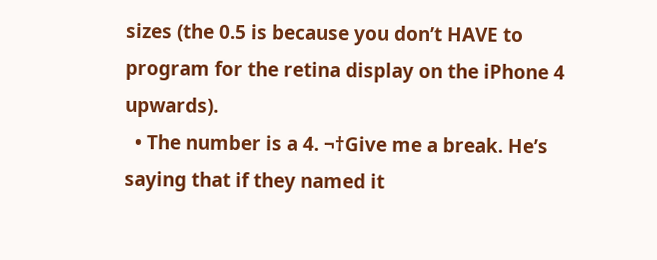sizes (the 0.5 is because you don’t HAVE to program for the retina display on the iPhone 4 upwards).
  • The number is a 4. ¬†Give me a break. He’s saying that if they named it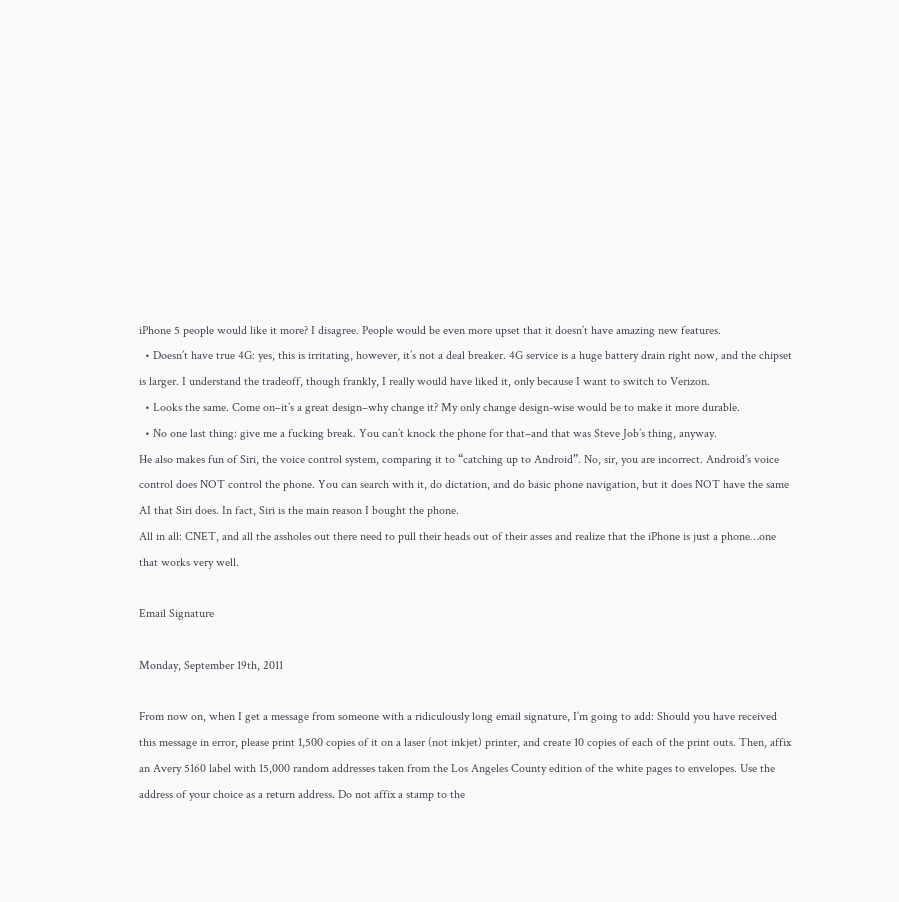iPhone 5 people would like it more? I disagree. People would be even more upset that it doesn’t have amazing new features.
  • Doesn’t have true 4G: yes, this is irritating, however, it’s not a deal breaker. 4G service is a huge battery drain right now, and the chipset is larger. I understand the tradeoff, though frankly, I really would have liked it, only because I want to switch to Verizon.
  • Looks the same. Come on–it’s a great design–why change it? My only change design-wise would be to make it more durable.
  • No one last thing: give me a fucking break. You can’t knock the phone for that–and that was Steve Job’s thing, anyway.
He also makes fun of Siri, the voice control system, comparing it to “catching up to Android”. No, sir, you are incorrect. Android’s voice control does NOT control the phone. You can search with it, do dictation, and do basic phone navigation, but it does NOT have the same AI that Siri does. In fact, Siri is the main reason I bought the phone.
All in all: CNET, and all the assholes out there need to pull their heads out of their asses and realize that the iPhone is just a phone…one that works very well.

Email Signature

Monday, September 19th, 2011

From now on, when I get a message from someone with a ridiculously long email signature, I’m going to add: Should you have received this message in error, please print 1,500 copies of it on a laser (not inkjet) printer, and create 10 copies of each of the print outs. Then, affix an Avery 5160 label with 15,000 random addresses taken from the Los Angeles County edition of the white pages to envelopes. Use the address of your choice as a return address. Do not affix a stamp to the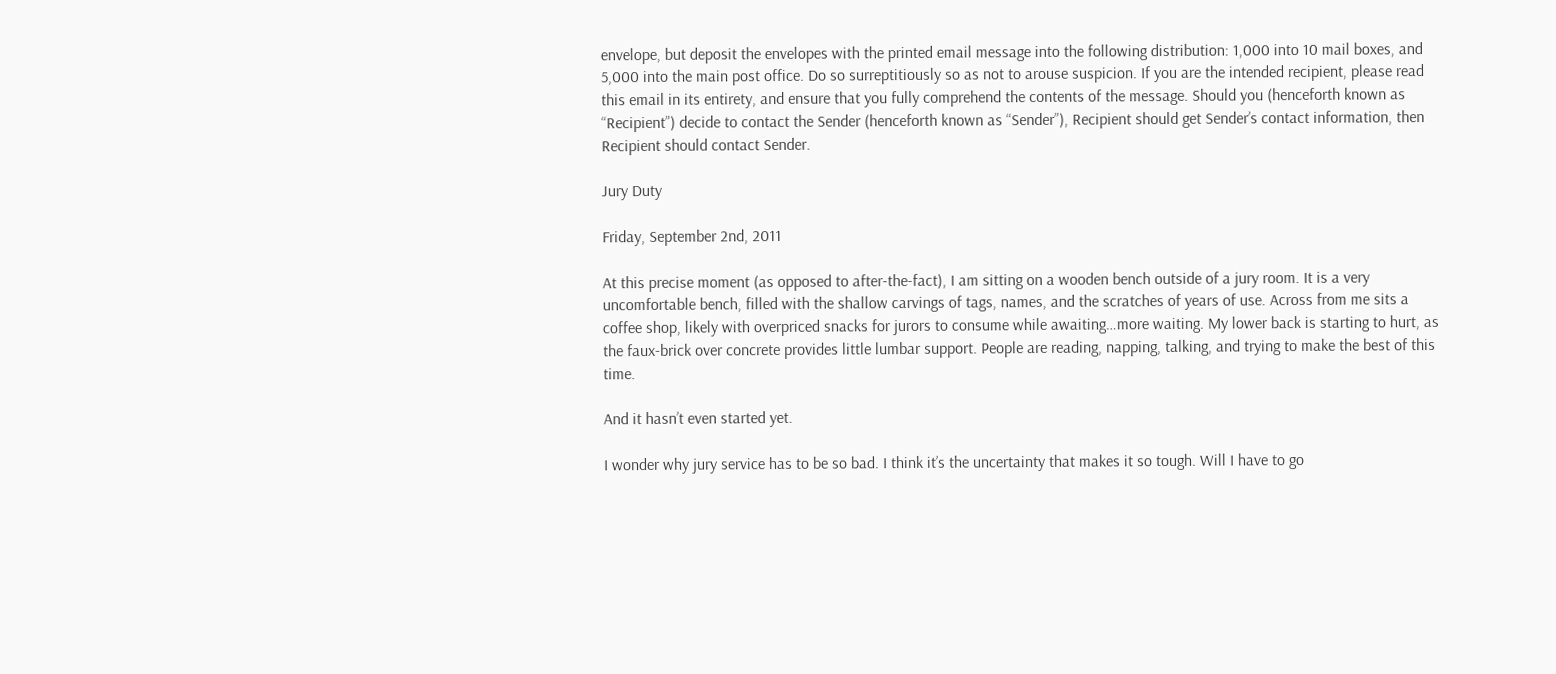envelope, but deposit the envelopes with the printed email message into the following distribution: 1,000 into 10 mail boxes, and 5,000 into the main post office. Do so surreptitiously so as not to arouse suspicion. If you are the intended recipient, please read this email in its entirety, and ensure that you fully comprehend the contents of the message. Should you (henceforth known as “Recipient”) decide to contact the Sender (henceforth known as “Sender”), Recipient should get Sender’s contact information, then Recipient should contact Sender.

Jury Duty

Friday, September 2nd, 2011

At this precise moment (as opposed to after-the-fact), I am sitting on a wooden bench outside of a jury room. It is a very uncomfortable bench, filled with the shallow carvings of tags, names, and the scratches of years of use. Across from me sits a coffee shop, likely with overpriced snacks for jurors to consume while awaiting…more waiting. My lower back is starting to hurt, as the faux-brick over concrete provides little lumbar support. People are reading, napping, talking, and trying to make the best of this time.

And it hasn’t even started yet.

I wonder why jury service has to be so bad. I think it’s the uncertainty that makes it so tough. Will I have to go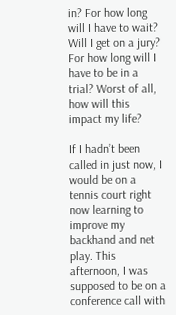in? For how long will I have to wait? Will I get on a jury? For how long will I have to be in a trial? Worst of all, how will this impact my life?

If I hadn’t been called in just now, I would be on a tennis court right now learning to improve my backhand and net play. This afternoon, I was supposed to be on a conference call with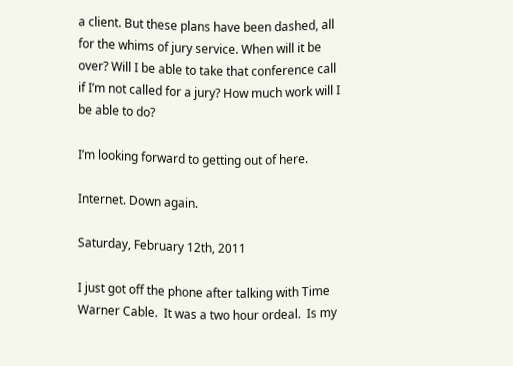a client. But these plans have been dashed, all for the whims of jury service. When will it be over? Will I be able to take that conference call if I’m not called for a jury? How much work will I be able to do?

I’m looking forward to getting out of here.

Internet. Down again.

Saturday, February 12th, 2011

I just got off the phone after talking with Time Warner Cable.  It was a two hour ordeal.  Is my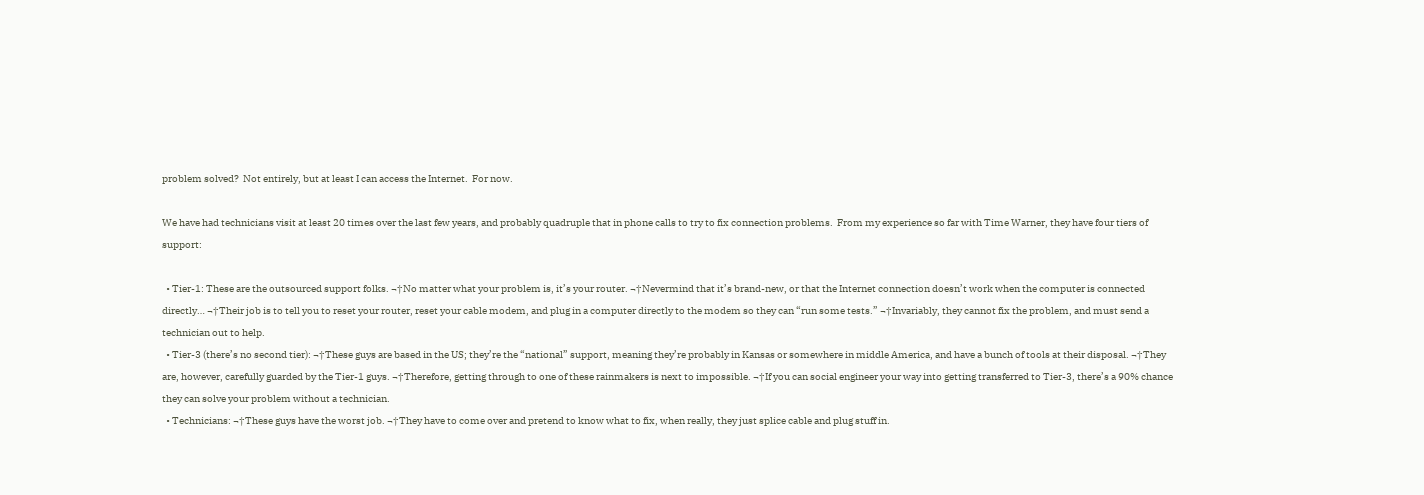problem solved?  Not entirely, but at least I can access the Internet.  For now.

We have had technicians visit at least 20 times over the last few years, and probably quadruple that in phone calls to try to fix connection problems.  From my experience so far with Time Warner, they have four tiers of support:

  • Tier-1: These are the outsourced support folks. ¬†No matter what your problem is, it’s your router. ¬†Nevermind that it’s brand-new, or that the Internet connection doesn’t work when the computer is connected directly… ¬†Their job is to tell you to reset your router, reset your cable modem, and plug in a computer directly to the modem so they can “run some tests.” ¬†Invariably, they cannot fix the problem, and must send a technician out to help.
  • Tier-3 (there’s no second tier): ¬†These guys are based in the US; they’re the “national” support, meaning they’re probably in Kansas or somewhere in middle America, and have a bunch of tools at their disposal. ¬†They are, however, carefully guarded by the Tier-1 guys. ¬†Therefore, getting through to one of these rainmakers is next to impossible. ¬†If you can social engineer your way into getting transferred to Tier-3, there’s a 90% chance they can solve your problem without a technician.
  • Technicians: ¬†These guys have the worst job. ¬†They have to come over and pretend to know what to fix, when really, they just splice cable and plug stuff in.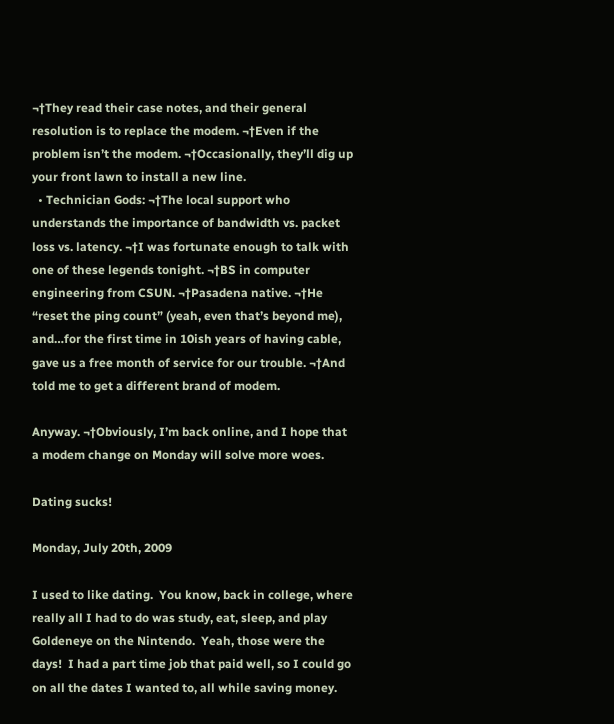¬†They read their case notes, and their general resolution is to replace the modem. ¬†Even if the problem isn’t the modem. ¬†Occasionally, they’ll dig up your front lawn to install a new line.
  • Technician Gods: ¬†The local support who understands the importance of bandwidth vs. packet loss vs. latency. ¬†I was fortunate enough to talk with one of these legends tonight. ¬†BS in computer engineering from CSUN. ¬†Pasadena native. ¬†He “reset the ping count” (yeah, even that’s beyond me), and…for the first time in 10ish years of having cable, gave us a free month of service for our trouble. ¬†And told me to get a different brand of modem.

Anyway. ¬†Obviously, I’m back online, and I hope that a modem change on Monday will solve more woes.

Dating sucks!

Monday, July 20th, 2009

I used to like dating.  You know, back in college, where really all I had to do was study, eat, sleep, and play Goldeneye on the Nintendo.  Yeah, those were the days!  I had a part time job that paid well, so I could go on all the dates I wanted to, all while saving money.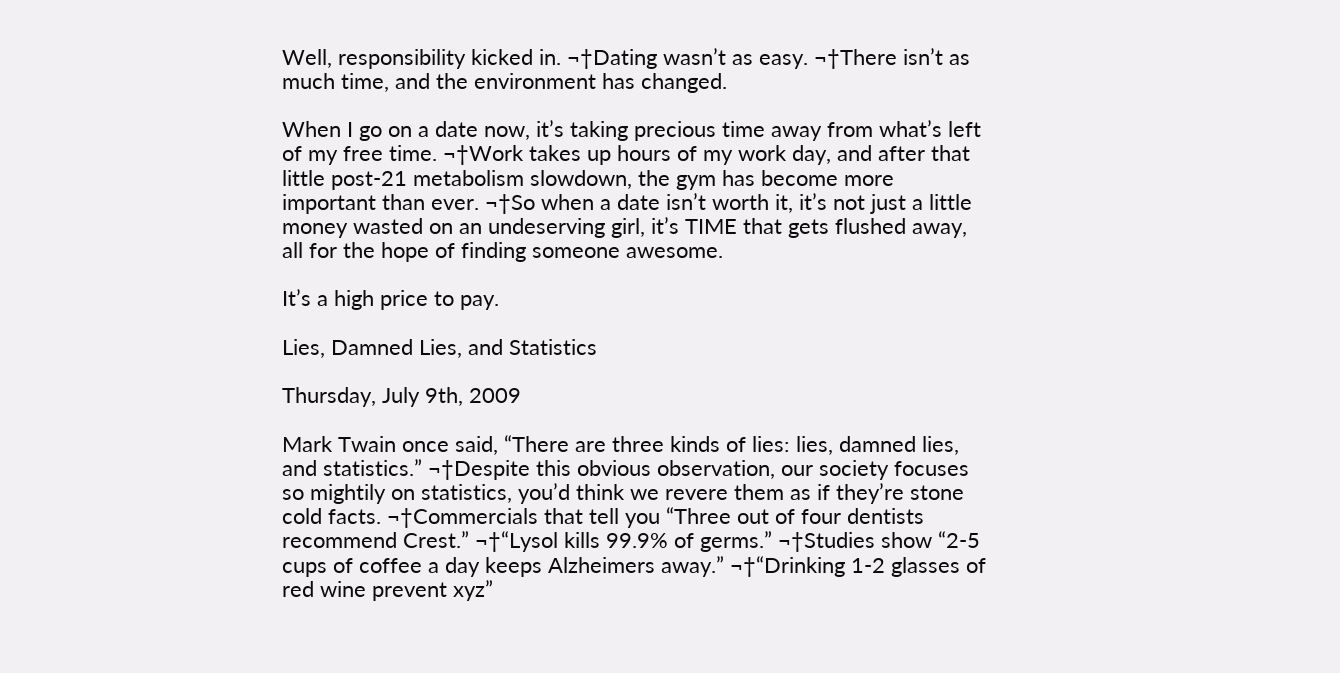Well, responsibility kicked in. ¬†Dating wasn’t as easy. ¬†There isn’t as much time, and the environment has changed.

When I go on a date now, it’s taking precious time away from what’s left of my free time. ¬†Work takes up hours of my work day, and after that little post-21 metabolism slowdown, the gym has become more important than ever. ¬†So when a date isn’t worth it, it’s not just a little money wasted on an undeserving girl, it’s TIME that gets flushed away, all for the hope of finding someone awesome.

It’s a high price to pay.

Lies, Damned Lies, and Statistics

Thursday, July 9th, 2009

Mark Twain once said, “There are three kinds of lies: lies, damned lies, and statistics.” ¬†Despite this obvious observation, our society focuses so mightily on statistics, you’d think we revere them as if they’re stone cold facts. ¬†Commercials that tell you “Three out of four dentists recommend Crest.” ¬†“Lysol kills 99.9% of germs.” ¬†Studies show “2-5 cups of coffee a day keeps Alzheimers away.” ¬†“Drinking 1-2 glasses of red wine prevent xyz”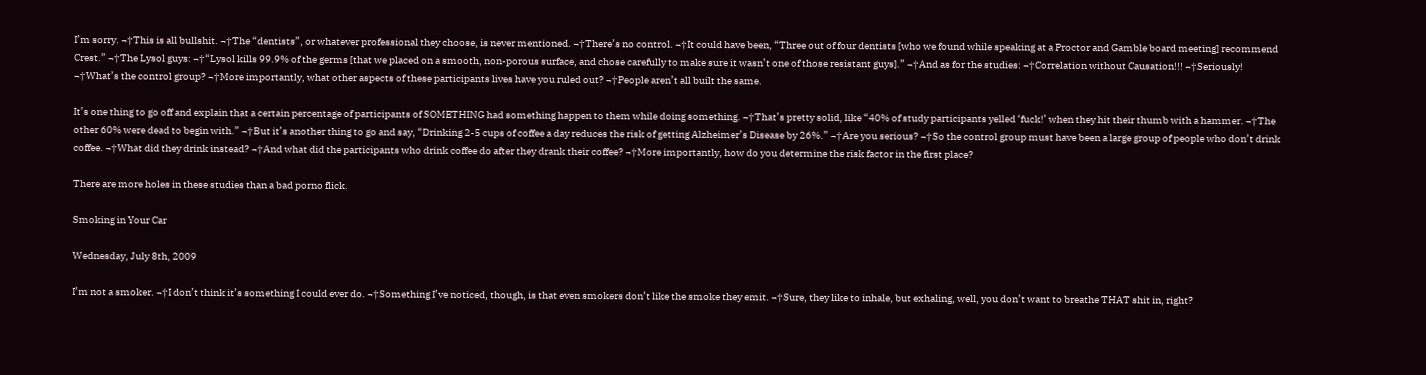I’m sorry. ¬†This is all bullshit. ¬†The “dentists”, or whatever professional they choose, is never mentioned. ¬†There’s no control. ¬†It could have been, “Three out of four dentists [who we found while speaking at a Proctor and Gamble board meeting] recommend Crest.” ¬†The Lysol guys: ¬†“Lysol kills 99.9% of the germs [that we placed on a smooth, non-porous surface, and chose carefully to make sure it wasn’t one of those resistant guys].” ¬†And as for the studies: ¬†Correlation without Causation!!! ¬†Seriously! ¬†What’s the control group? ¬†More importantly, what other aspects of these participants lives have you ruled out? ¬†People aren’t all built the same.

It’s one thing to go off and explain that a certain percentage of participants of SOMETHING had something happen to them while doing something. ¬†That’s pretty solid, like “40% of study participants yelled ‘fuck!’ when they hit their thumb with a hammer. ¬†The other 60% were dead to begin with.” ¬†But it’s another thing to go and say, “Drinking 2-5 cups of coffee a day reduces the risk of getting Alzheimer’s Disease by 26%.” ¬†Are you serious? ¬†So the control group must have been a large group of people who don’t drink coffee. ¬†What did they drink instead? ¬†And what did the participants who drink coffee do after they drank their coffee? ¬†More importantly, how do you determine the risk factor in the first place?

There are more holes in these studies than a bad porno flick.

Smoking in Your Car

Wednesday, July 8th, 2009

I’m not a smoker. ¬†I don’t think it’s something I could ever do. ¬†Something I’ve noticed, though, is that even smokers don’t like the smoke they emit. ¬†Sure, they like to inhale, but exhaling, well, you don’t want to breathe THAT shit in, right?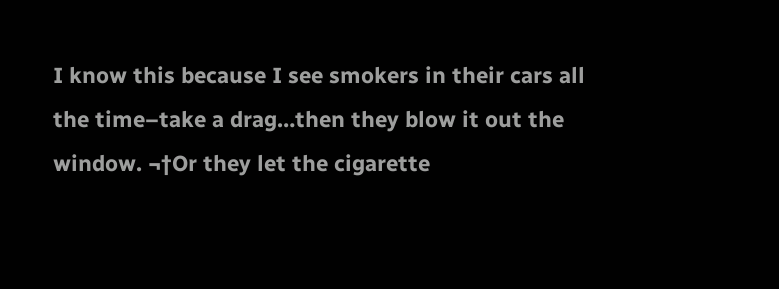I know this because I see smokers in their cars all the time–take a drag…then they blow it out the window. ¬†Or they let the cigarette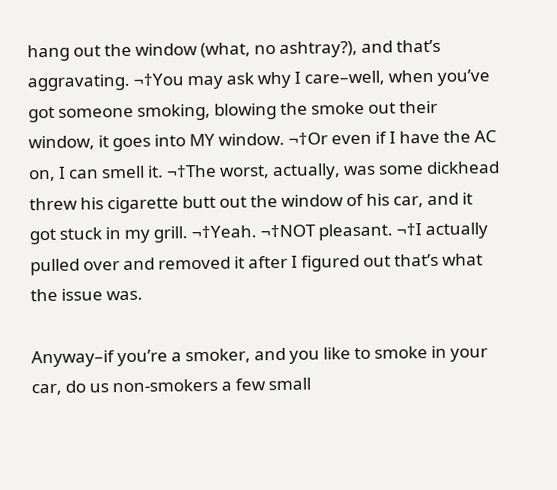hang out the window (what, no ashtray?), and that’s aggravating. ¬†You may ask why I care–well, when you’ve got someone smoking, blowing the smoke out their window, it goes into MY window. ¬†Or even if I have the AC on, I can smell it. ¬†The worst, actually, was some dickhead threw his cigarette butt out the window of his car, and it got stuck in my grill. ¬†Yeah. ¬†NOT pleasant. ¬†I actually pulled over and removed it after I figured out that’s what the issue was.

Anyway–if you’re a smoker, and you like to smoke in your car, do us non-smokers a few small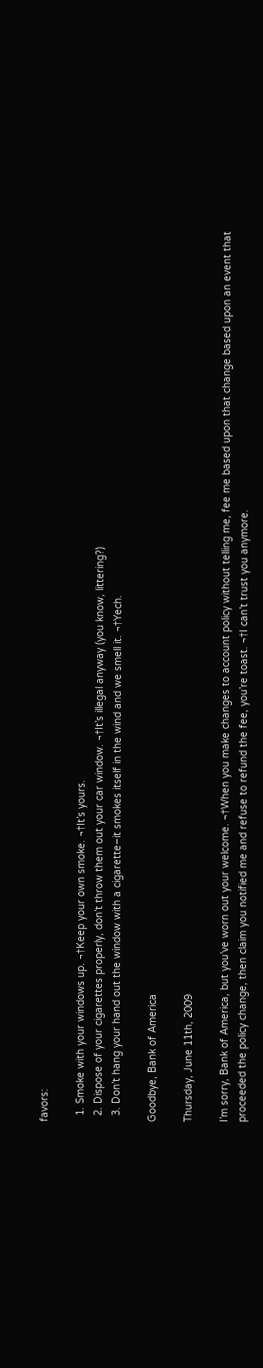favors:

  1. Smoke with your windows up. ¬†Keep your own smoke. ¬†It’s yours.
  2. Dispose of your cigarettes properly, don’t throw them out your car window. ¬†It’s illegal anyway (you know, littering?)
  3. Don’t hang your hand out the window with a cigarette–it smokes itself in the wind and we smell it. ¬†Yech.

Goodbye, Bank of America

Thursday, June 11th, 2009

I’m sorry, Bank of America, but you’ve worn out your welcome. ¬†When you make changes to account policy without telling me, fee me based upon that change based upon an event that proceeded the policy change, then claim you notified me and refuse to refund the fee, you’re toast. ¬†I can’t trust you anymore.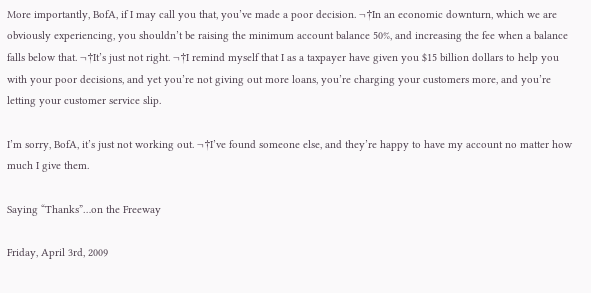More importantly, BofA, if I may call you that, you’ve made a poor decision. ¬†In an economic downturn, which we are obviously experiencing, you shouldn’t be raising the minimum account balance 50%, and increasing the fee when a balance falls below that. ¬†It’s just not right. ¬†I remind myself that I as a taxpayer have given you $15 billion dollars to help you with your poor decisions, and yet you’re not giving out more loans, you’re charging your customers more, and you’re letting your customer service slip.

I’m sorry, BofA, it’s just not working out. ¬†I’ve found someone else, and they’re happy to have my account no matter how much I give them.

Saying “Thanks”…on the Freeway

Friday, April 3rd, 2009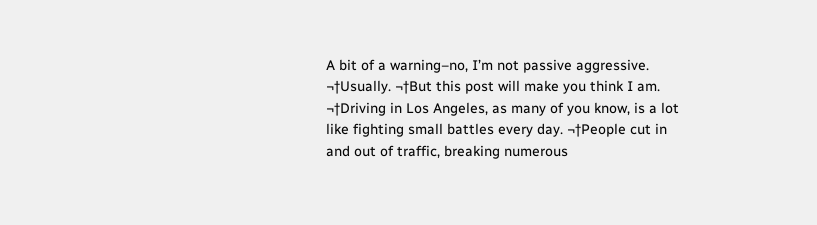A bit of a warning–no, I’m not passive aggressive. ¬†Usually. ¬†But this post will make you think I am. ¬†Driving in Los Angeles, as many of you know, is a lot like fighting small battles every day. ¬†People cut in and out of traffic, breaking numerous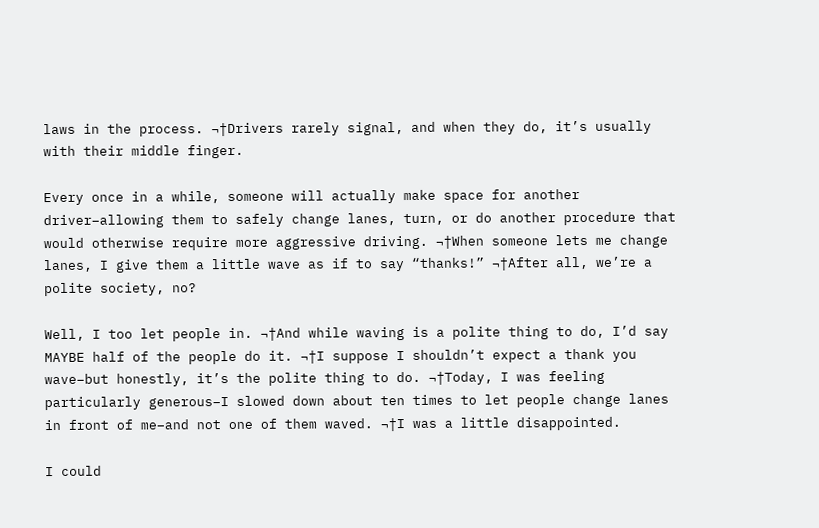laws in the process. ¬†Drivers rarely signal, and when they do, it’s usually with their middle finger.

Every once in a while, someone will actually make space for another driver–allowing them to safely change lanes, turn, or do another procedure that would otherwise require more aggressive driving. ¬†When someone lets me change lanes, I give them a little wave as if to say “thanks!” ¬†After all, we’re a polite society, no?

Well, I too let people in. ¬†And while waving is a polite thing to do, I’d say MAYBE half of the people do it. ¬†I suppose I shouldn’t expect a thank you wave–but honestly, it’s the polite thing to do. ¬†Today, I was feeling particularly generous–I slowed down about ten times to let people change lanes in front of me–and not one of them waved. ¬†I was a little disappointed.

I could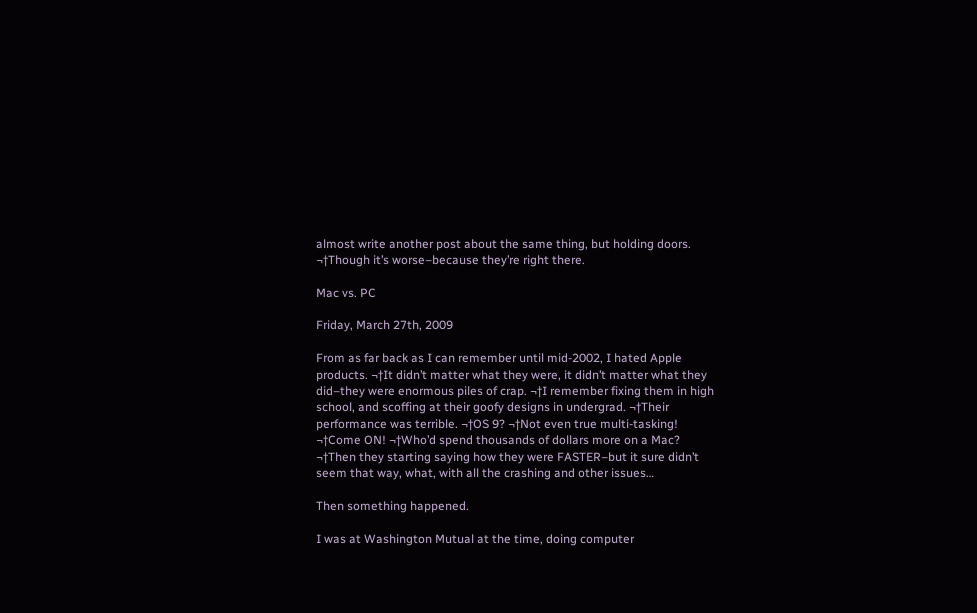almost write another post about the same thing, but holding doors. ¬†Though it’s worse–because they’re right there.

Mac vs. PC

Friday, March 27th, 2009

From as far back as I can remember until mid-2002, I hated Apple products. ¬†It didn’t matter what they were, it didn’t matter what they did–they were enormous piles of crap. ¬†I remember fixing them in high school, and scoffing at their goofy designs in undergrad. ¬†Their performance was terrible. ¬†OS 9? ¬†Not even true multi-tasking! ¬†Come ON! ¬†Who’d spend thousands of dollars more on a Mac? ¬†Then they starting saying how they were FASTER–but it sure didn’t seem that way, what, with all the crashing and other issues…

Then something happened.

I was at Washington Mutual at the time, doing computer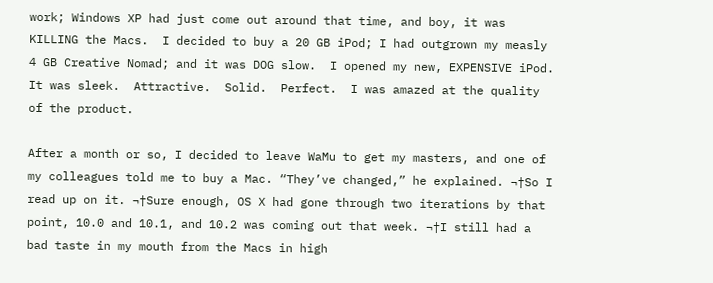work; Windows XP had just come out around that time, and boy, it was KILLING the Macs.  I decided to buy a 20 GB iPod; I had outgrown my measly 4 GB Creative Nomad; and it was DOG slow.  I opened my new, EXPENSIVE iPod.  It was sleek.  Attractive.  Solid.  Perfect.  I was amazed at the quality of the product.

After a month or so, I decided to leave WaMu to get my masters, and one of my colleagues told me to buy a Mac. “They’ve changed,” he explained. ¬†So I read up on it. ¬†Sure enough, OS X had gone through two iterations by that point, 10.0 and 10.1, and 10.2 was coming out that week. ¬†I still had a bad taste in my mouth from the Macs in high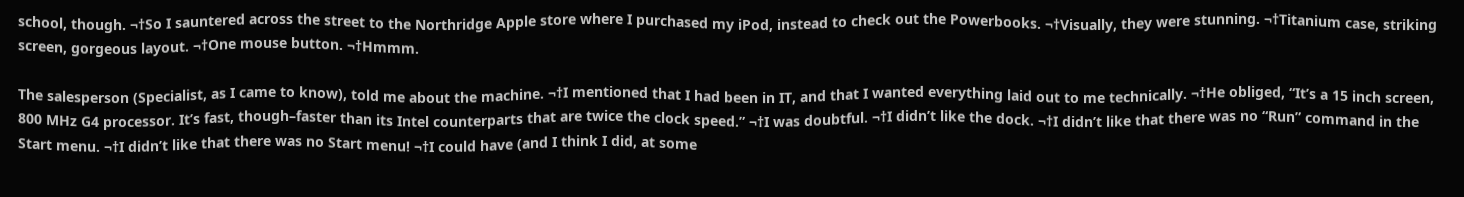school, though. ¬†So I sauntered across the street to the Northridge Apple store where I purchased my iPod, instead to check out the Powerbooks. ¬†Visually, they were stunning. ¬†Titanium case, striking screen, gorgeous layout. ¬†One mouse button. ¬†Hmmm.

The salesperson (Specialist, as I came to know), told me about the machine. ¬†I mentioned that I had been in IT, and that I wanted everything laid out to me technically. ¬†He obliged, “It’s a 15 inch screen, 800 MHz G4 processor. It’s fast, though–faster than its Intel counterparts that are twice the clock speed.” ¬†I was doubtful. ¬†I didn’t like the dock. ¬†I didn’t like that there was no “Run” command in the Start menu. ¬†I didn’t like that there was no Start menu! ¬†I could have (and I think I did, at some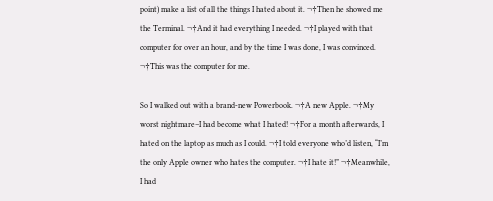point) make a list of all the things I hated about it. ¬†Then he showed me the Terminal. ¬†And it had everything I needed. ¬†I played with that computer for over an hour, and by the time I was done, I was convinced. ¬†This was the computer for me.

So I walked out with a brand-new Powerbook. ¬†A new Apple. ¬†My worst nightmare–I had become what I hated! ¬†For a month afterwards, I hated on the laptop as much as I could. ¬†I told everyone who’d listen, “I’m the only Apple owner who hates the computer. ¬†I hate it!” ¬†Meanwhile, I had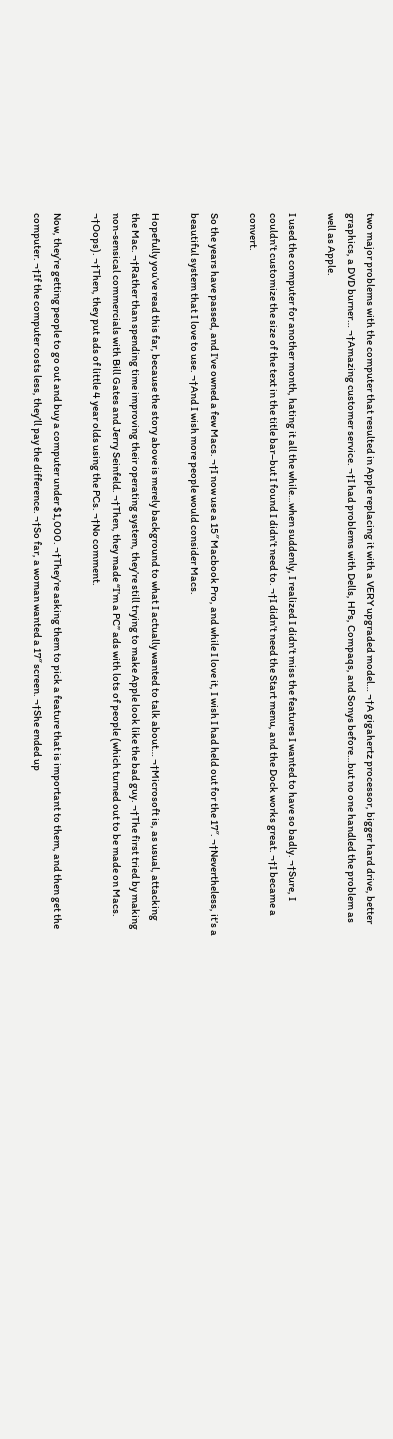two major problems with the computer that resulted in Apple replacing it with a VERY upgraded model… ¬†A gigahertz processor, bigger hard drive, better graphics, a DVD burner… ¬†Amazing customer service. ¬†I had problems with Dells, HPs, Compaqs, and Sonys before…but no one handled the problem as well as Apple.

I used the computer for another month, hating it all the while…when suddenly, I realized I didn’t miss the features I wanted to have so badly. ¬†Sure, I couldn’t customize the size of the text in the title bar–but I found I didn’t need to. ¬†I didn’t need the Start menu, and the Dock works great. ¬†I became a convert.

So the years have passed, and I’ve owned a few Macs. ¬†I now use a 15″ Macbook Pro, and while I love it, I wish I had held out for the 17″. ¬†Nevertheless, it’s a beautiful system that I love to use. ¬†And I wish more people would consider Macs.

Hopefully you’ve read this far, because the story above is merely background to what I actually wanted to talk about… ¬†Microsoft is, as usual, attacking the Mac. ¬†Rather than spending time improving their operating system, they’re still trying to make Apple look like the bad guy. ¬†The first tried by making non-sensical commercials with Bill Gates and Jerry Seinfeld. ¬†Then, they made “I’m a PC” ads with lots of people (which turned out to be made on Macs. ¬†Oops). ¬†Then, they put ads of little 4 year olds using the PCs. ¬†No comment.

Now, they’re getting people to go out and buy a computer under $1,000. ¬†They’re asking them to pick a feature that is important to them, and then get the computer. ¬†If the computer costs less, they’ll pay the difference. ¬†So far, a woman wanted a 17″ screen. ¬†She ended up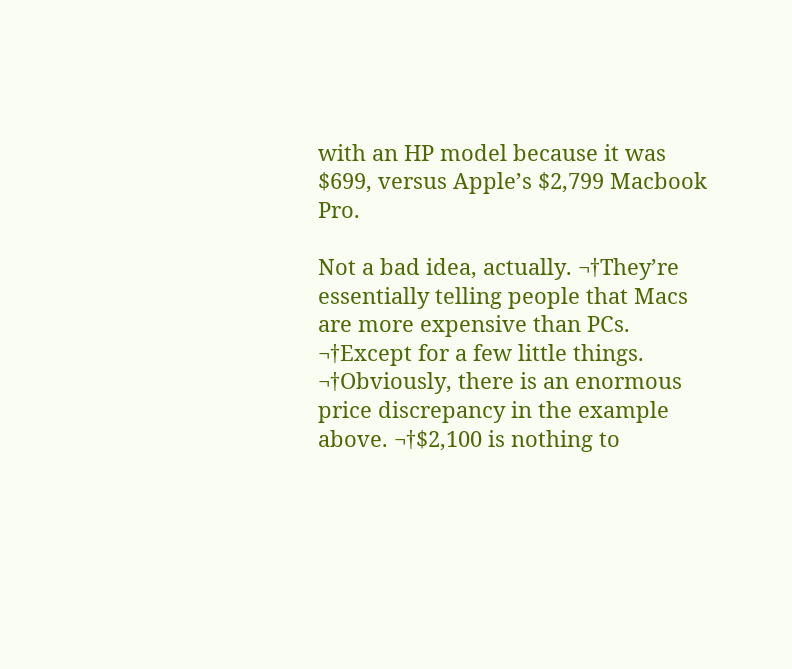with an HP model because it was $699, versus Apple’s $2,799 Macbook Pro.

Not a bad idea, actually. ¬†They’re essentially telling people that Macs are more expensive than PCs. ¬†Except for a few little things. ¬†Obviously, there is an enormous price discrepancy in the example above. ¬†$2,100 is nothing to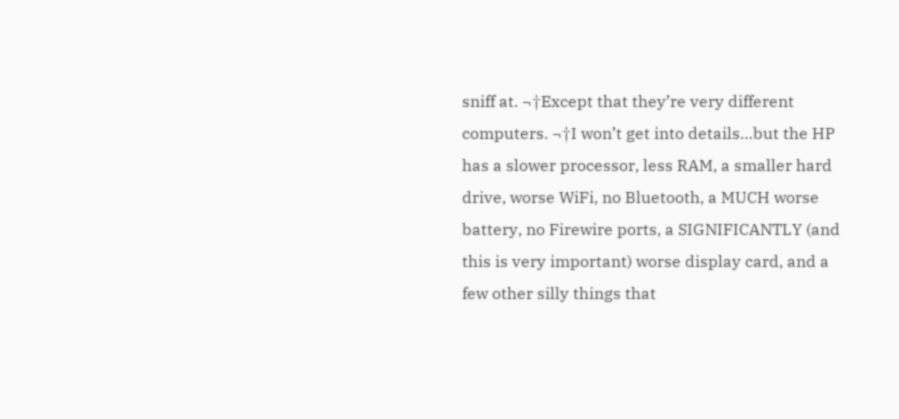sniff at. ¬†Except that they’re very different computers. ¬†I won’t get into details…but the HP has a slower processor, less RAM, a smaller hard drive, worse WiFi, no Bluetooth, a MUCH worse battery, no Firewire ports, a SIGNIFICANTLY (and this is very important) worse display card, and a few other silly things that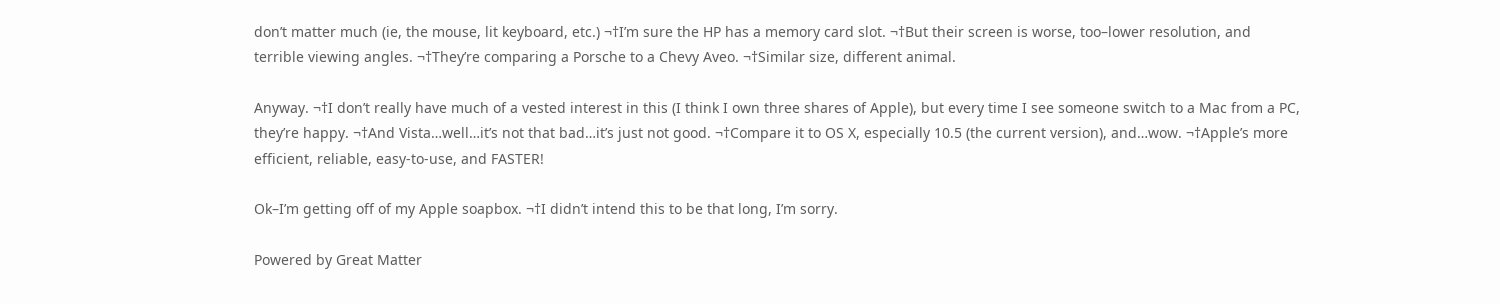don’t matter much (ie, the mouse, lit keyboard, etc.) ¬†I’m sure the HP has a memory card slot. ¬†But their screen is worse, too–lower resolution, and terrible viewing angles. ¬†They’re comparing a Porsche to a Chevy Aveo. ¬†Similar size, different animal.

Anyway. ¬†I don’t really have much of a vested interest in this (I think I own three shares of Apple), but every time I see someone switch to a Mac from a PC, they’re happy. ¬†And Vista…well…it’s not that bad…it’s just not good. ¬†Compare it to OS X, especially 10.5 (the current version), and…wow. ¬†Apple’s more efficient, reliable, easy-to-use, and FASTER!

Ok–I’m getting off of my Apple soapbox. ¬†I didn’t intend this to be that long, I’m sorry.

Powered by Great Matter